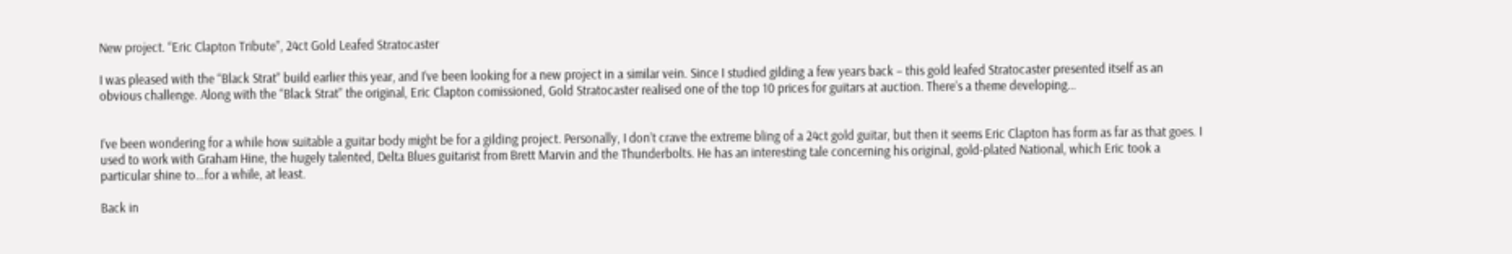New project. “Eric Clapton Tribute”, 24ct Gold Leafed Stratocaster

I was pleased with the “Black Strat” build earlier this year, and I’ve been looking for a new project in a similar vein. Since I studied gilding a few years back – this gold leafed Stratocaster presented itself as an obvious challenge. Along with the “Black Strat” the original, Eric Clapton comissioned, Gold Stratocaster realised one of the top 10 prices for guitars at auction. There’s a theme developing…


I’ve been wondering for a while how suitable a guitar body might be for a gilding project. Personally, I don’t crave the extreme bling of a 24ct gold guitar, but then it seems Eric Clapton has form as far as that goes. I used to work with Graham Hine, the hugely talented, Delta Blues guitarist from Brett Marvin and the Thunderbolts. He has an interesting tale concerning his original, gold-plated National, which Eric took a particular shine to…for a while, at least.

Back in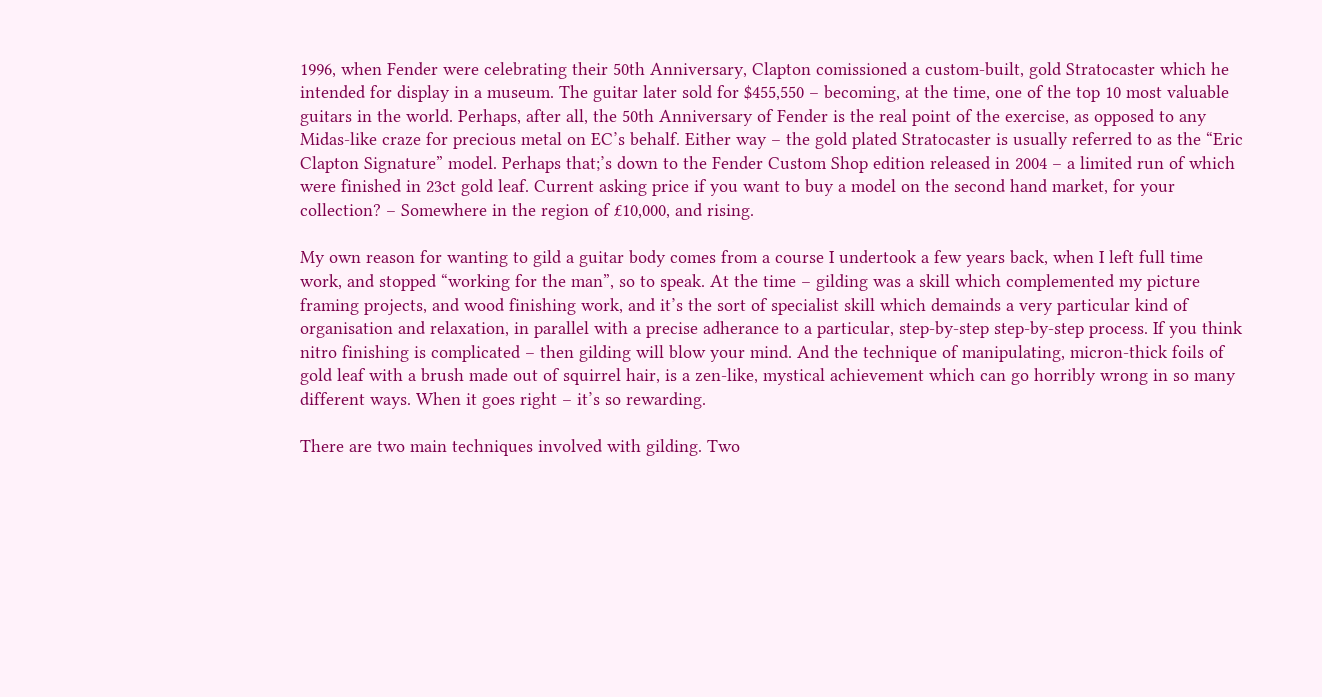1996, when Fender were celebrating their 50th Anniversary, Clapton comissioned a custom-built, gold Stratocaster which he intended for display in a museum. The guitar later sold for $455,550 – becoming, at the time, one of the top 10 most valuable guitars in the world. Perhaps, after all, the 50th Anniversary of Fender is the real point of the exercise, as opposed to any Midas-like craze for precious metal on EC’s behalf. Either way – the gold plated Stratocaster is usually referred to as the “Eric Clapton Signature” model. Perhaps that;’s down to the Fender Custom Shop edition released in 2004 – a limited run of which were finished in 23ct gold leaf. Current asking price if you want to buy a model on the second hand market, for your collection? – Somewhere in the region of £10,000, and rising.

My own reason for wanting to gild a guitar body comes from a course I undertook a few years back, when I left full time work, and stopped “working for the man”, so to speak. At the time – gilding was a skill which complemented my picture framing projects, and wood finishing work, and it’s the sort of specialist skill which demainds a very particular kind of organisation and relaxation, in parallel with a precise adherance to a particular, step-by-step step-by-step process. If you think nitro finishing is complicated – then gilding will blow your mind. And the technique of manipulating, micron-thick foils of gold leaf with a brush made out of squirrel hair, is a zen-like, mystical achievement which can go horribly wrong in so many different ways. When it goes right – it’s so rewarding.

There are two main techniques involved with gilding. Two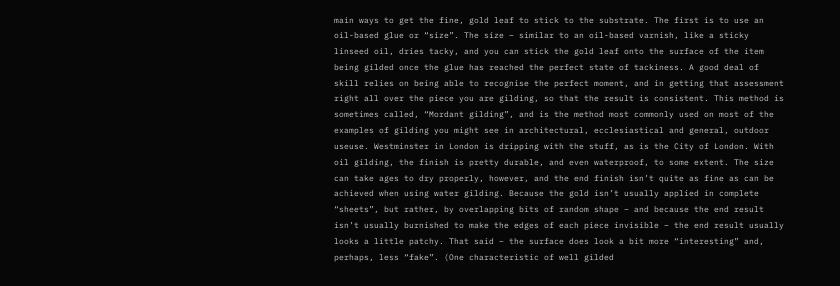main ways to get the fine, gold leaf to stick to the substrate. The first is to use an oil-based glue or “size”. The size – similar to an oil-based varnish, like a sticky linseed oil, dries tacky, and you can stick the gold leaf onto the surface of the item being gilded once the glue has reached the perfect state of tackiness. A good deal of skill relies on being able to recognise the perfect moment, and in getting that assessment right all over the piece you are gilding, so that the result is consistent. This method is sometimes called, “Mordant gilding”, and is the method most commonly used on most of the examples of gilding you might see in architectural, ecclesiastical and general, outdoor useuse. Westminster in London is dripping with the stuff, as is the City of London. With oil gilding, the finish is pretty durable, and even waterproof, to some extent. The size can take ages to dry properly, however, and the end finish isn’t quite as fine as can be achieved when using water gilding. Because the gold isn’t usually applied in complete “sheets”, but rather, by overlapping bits of random shape – and because the end result isn’t usually burnished to make the edges of each piece invisible – the end result usually looks a little patchy. That said – the surface does look a bit more “interesting” and, perhaps, less “fake”. (One characteristic of well gilded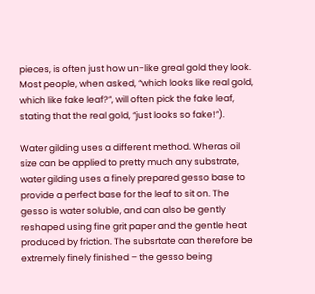pieces, is often just how un-like greal gold they look. Most people, when asked, “which looks like real gold, which like fake leaf?”, will often pick the fake leaf, stating that the real gold, “just looks so fake!”).

Water gilding uses a different method. Wheras oil size can be applied to pretty much any substrate, water gilding uses a finely prepared gesso base to provide a perfect base for the leaf to sit on. The gesso is water soluble, and can also be gently reshaped using fine grit paper and the gentle heat produced by friction. The subsrtate can therefore be extremely finely finished – the gesso being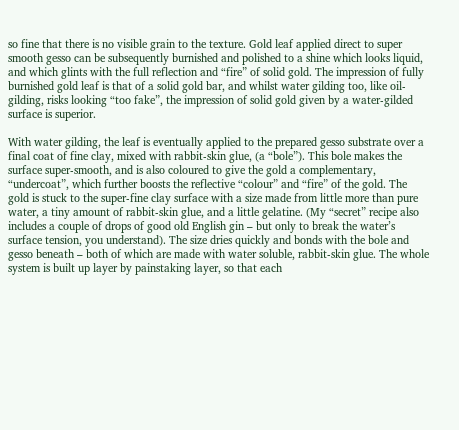so fine that there is no visible grain to the texture. Gold leaf applied direct to super smooth gesso can be subsequently burnished and polished to a shine which looks liquid, and which glints with the full reflection and “fire” of solid gold. The impression of fully burnished gold leaf is that of a solid gold bar, and whilst water gilding too, like oil-gilding, risks looking “too fake”, the impression of solid gold given by a water-gilded surface is superior.

With water gilding, the leaf is eventually applied to the prepared gesso substrate over a final coat of fine clay, mixed with rabbit-skin glue, (a “bole”). This bole makes the surface super-smooth, and is also coloured to give the gold a complementary, “undercoat”, which further boosts the reflective “colour” and “fire” of the gold. The gold is stuck to the super-fine clay surface with a size made from little more than pure water, a tiny amount of rabbit-skin glue, and a little gelatine. (My “secret” recipe also includes a couple of drops of good old English gin – but only to break the water’s surface tension, you understand). The size dries quickly and bonds with the bole and gesso beneath – both of which are made with water soluble, rabbit-skin glue. The whole system is built up layer by painstaking layer, so that each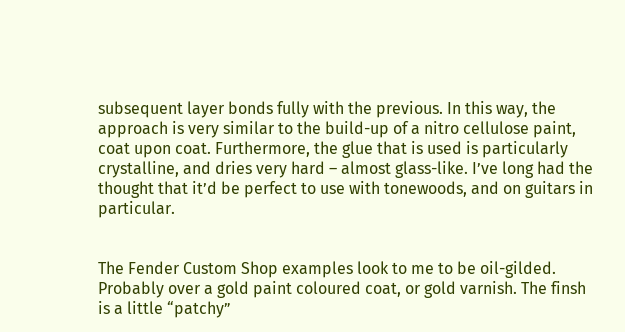subsequent layer bonds fully with the previous. In this way, the approach is very similar to the build-up of a nitro cellulose paint, coat upon coat. Furthermore, the glue that is used is particularly crystalline, and dries very hard – almost glass-like. I’ve long had the thought that it’d be perfect to use with tonewoods, and on guitars in particular.


The Fender Custom Shop examples look to me to be oil-gilded. Probably over a gold paint coloured coat, or gold varnish. The finsh is a little “patchy”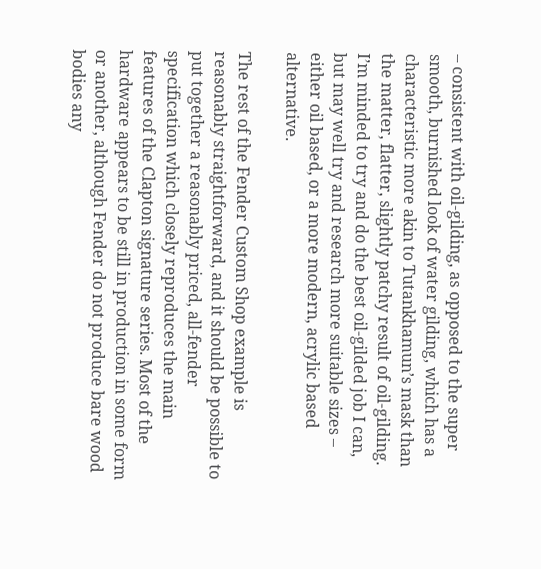– consistent with oil-gilding, as opposed to the super smooth, burnished look of water gilding, which has a characteristic more akin to Tutankhamun’s mask than the matter, flatter, slightly patchy result of oil-gilding. I’m minded to try and do the best oil-gilded job I can, but may well try and research more suitable sizes – either oil based, or a more modern, acrylic based alternative.

The rest of the Fender Custom Shop example is reasonably straightforward, and it should be possible to put together a reasonably priced, all-fender specification which closely reproduces the main features of the Clapton signature series. Most of the hardware appears to be still in production in some form or another, although Fender do not produce bare wood bodies any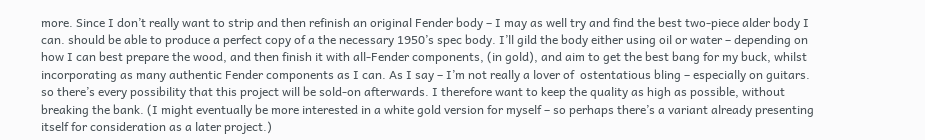more. Since I don’t really want to strip and then refinish an original Fender body – I may as well try and find the best two-piece alder body I can. should be able to produce a perfect copy of a the necessary 1950’s spec body. I’ll gild the body either using oil or water – depending on how I can best prepare the wood, and then finish it with all-Fender components, (in gold), and aim to get the best bang for my buck, whilst incorporating as many authentic Fender components as I can. As I say – I’m not really a lover of  ostentatious bling – especially on guitars. so there’s every possibility that this project will be sold-on afterwards. I therefore want to keep the quality as high as possible, without breaking the bank. (I might eventually be more interested in a white gold version for myself – so perhaps there’s a variant already presenting itself for consideration as a later project.)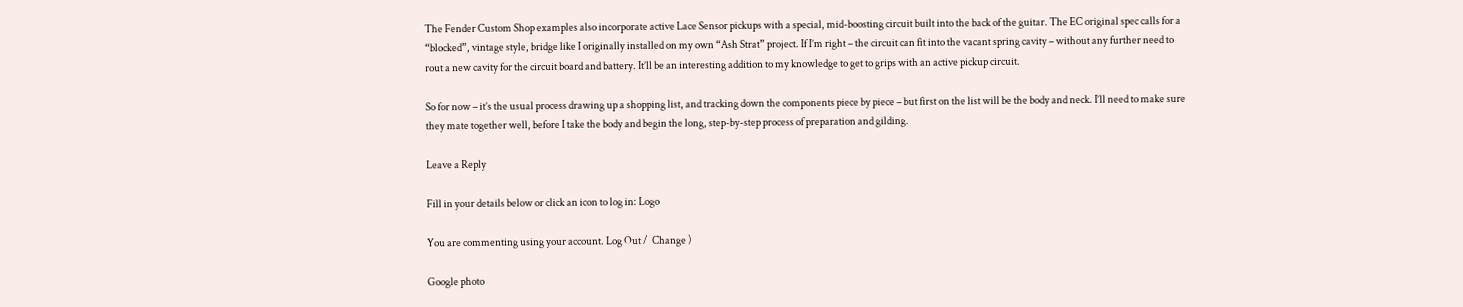The Fender Custom Shop examples also incorporate active Lace Sensor pickups with a special, mid-boosting circuit built into the back of the guitar. The EC original spec calls for a “blocked”, vintage style, bridge like I originally installed on my own “Ash Strat” project. If I’m right – the circuit can fit into the vacant spring cavity – without any further need to rout a new cavity for the circuit board and battery. It’ll be an interesting addition to my knowledge to get to grips with an active pickup circuit.

So for now – it’s the usual process drawing up a shopping list, and tracking down the components piece by piece – but first on the list will be the body and neck. I’ll need to make sure they mate together well, before I take the body and begin the long, step-by-step process of preparation and gilding.

Leave a Reply

Fill in your details below or click an icon to log in: Logo

You are commenting using your account. Log Out /  Change )

Google photo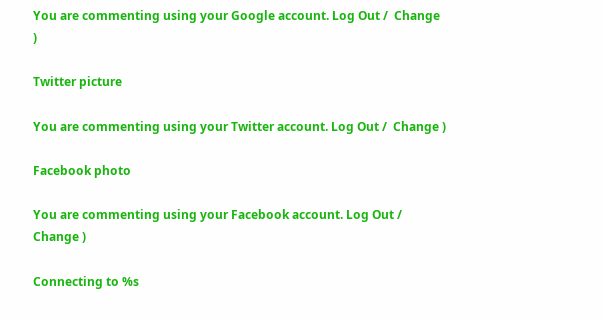You are commenting using your Google account. Log Out /  Change )

Twitter picture

You are commenting using your Twitter account. Log Out /  Change )

Facebook photo

You are commenting using your Facebook account. Log Out /  Change )

Connecting to %s